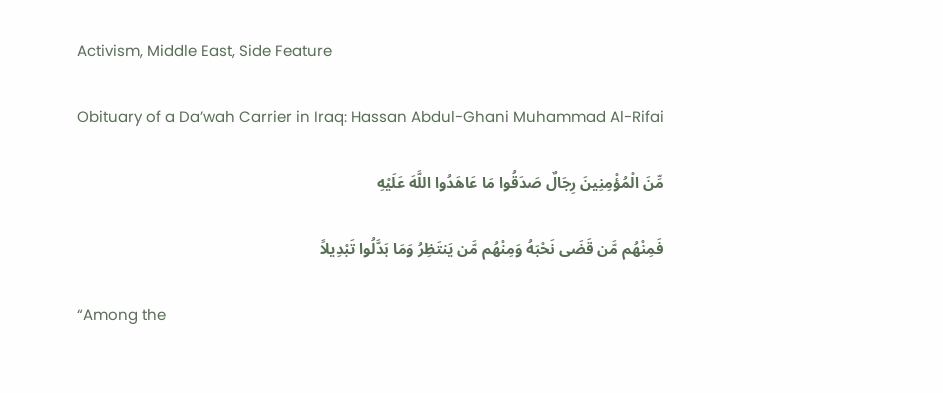Activism, Middle East, Side Feature

Obituary of a Da’wah Carrier in Iraq: Hassan Abdul-Ghani Muhammad Al-Rifai

مِّنَ الْمُؤْمِنِينَ رِجَالٌ صَدَقُوا مَا عَاهَدُوا اللَّهَ عَلَيْهِ

فَمِنْهُم مَّن قَضَى نَحْبَهُ وَمِنْهُم مَّن يَنتَظِرُ وَمَا بَدَّلُوا تَبْدِيلاً

“Among the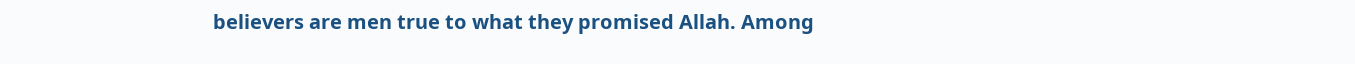believers are men true to what they promised Allah. Among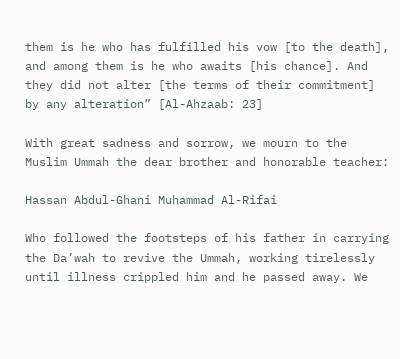them is he who has fulfilled his vow [to the death], and among them is he who awaits [his chance]. And they did not alter [the terms of their commitment] by any alteration” [Al-Ahzaab: 23]

With great sadness and sorrow, we mourn to the Muslim Ummah the dear brother and honorable teacher:

Hassan Abdul-Ghani Muhammad Al-Rifai

Who followed the footsteps of his father in carrying the Da’wah to revive the Ummah, working tirelessly until illness crippled him and he passed away. We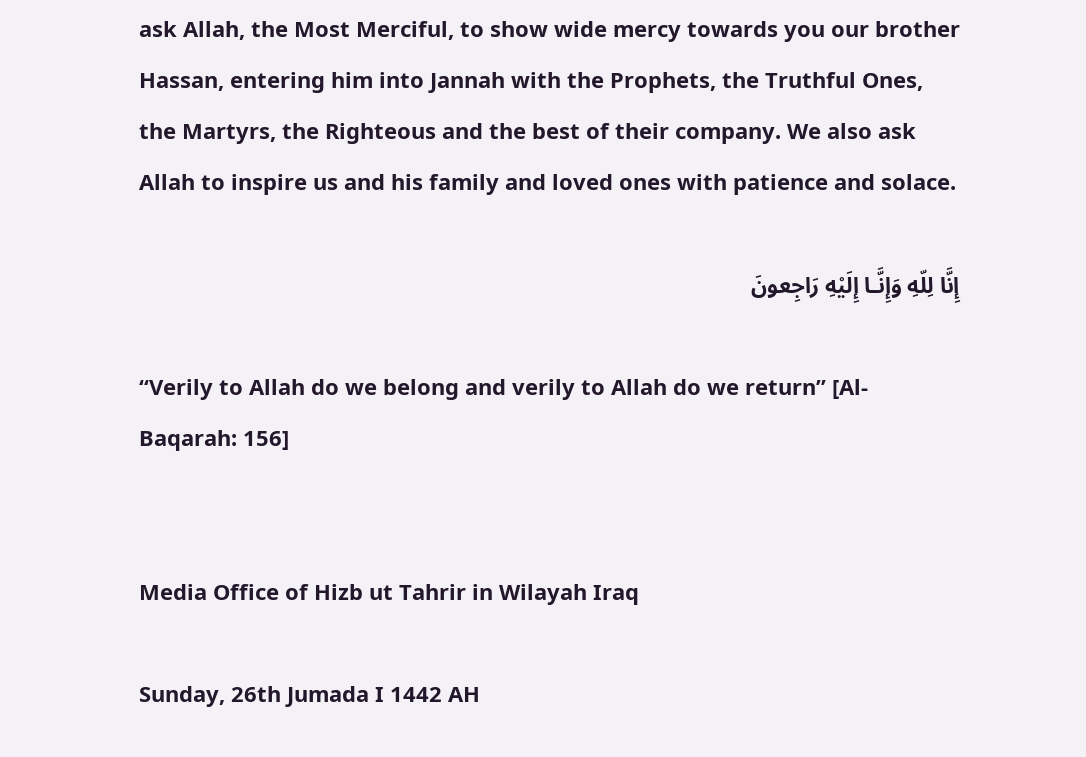ask Allah, the Most Merciful, to show wide mercy towards you our brother Hassan, entering him into Jannah with the Prophets, the Truthful Ones, the Martyrs, the Righteous and the best of their company. We also ask Allah to inspire us and his family and loved ones with patience and solace.

إِنَّا لِلّهِ وَإِنَّـا إِلَيْهِ رَاجِعونَ

“Verily to Allah do we belong and verily to Allah do we return” [Al-Baqarah: 156]


Media Office of Hizb ut Tahrir in Wilayah Iraq

Sunday, 26th Jumada I 1442 AH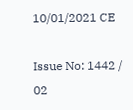10/01/2021 CE

Issue No: 1442 / 02